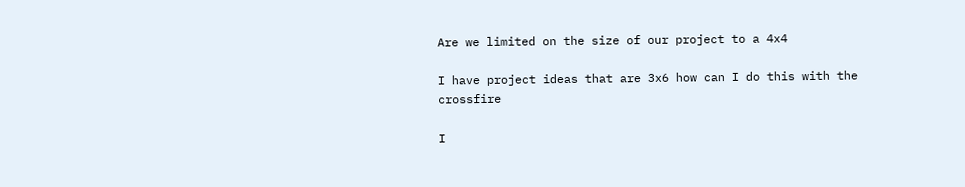Are we limited on the size of our project to a 4x4

I have project ideas that are 3x6 how can I do this with the crossfire

I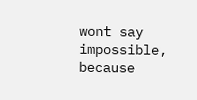wont say impossible, because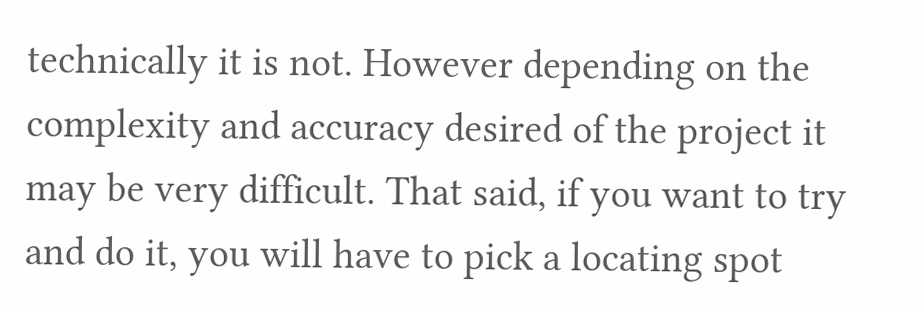technically it is not. However depending on the complexity and accuracy desired of the project it may be very difficult. That said, if you want to try and do it, you will have to pick a locating spot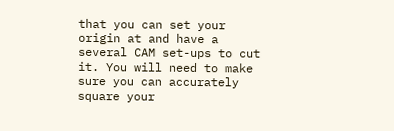that you can set your origin at and have a several CAM set-ups to cut it. You will need to make sure you can accurately square your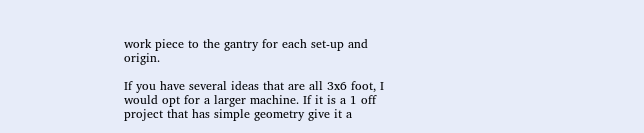work piece to the gantry for each set-up and origin.

If you have several ideas that are all 3x6 foot, I would opt for a larger machine. If it is a 1 off project that has simple geometry give it a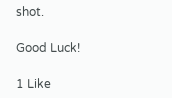shot.

Good Luck!

1 Like